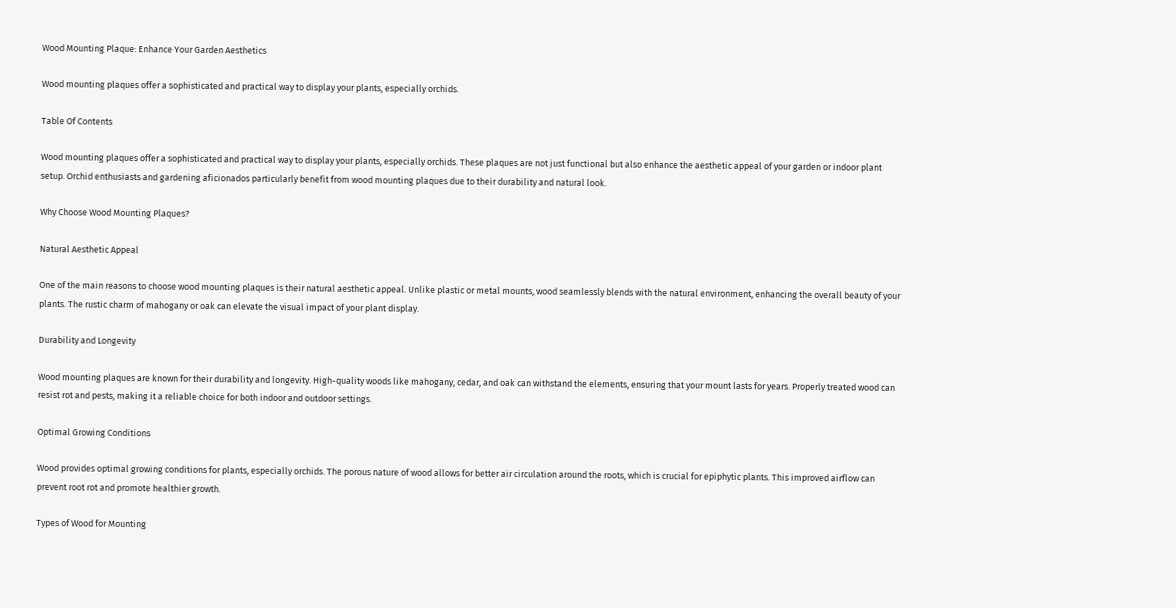Wood Mounting Plaque: Enhance Your Garden Aesthetics

Wood mounting plaques offer a sophisticated and practical way to display your plants, especially orchids.

Table Of Contents

Wood mounting plaques offer a sophisticated and practical way to display your plants, especially orchids. These plaques are not just functional but also enhance the aesthetic appeal of your garden or indoor plant setup. Orchid enthusiasts and gardening aficionados particularly benefit from wood mounting plaques due to their durability and natural look.

Why Choose Wood Mounting Plaques?

Natural Aesthetic Appeal

One of the main reasons to choose wood mounting plaques is their natural aesthetic appeal. Unlike plastic or metal mounts, wood seamlessly blends with the natural environment, enhancing the overall beauty of your plants. The rustic charm of mahogany or oak can elevate the visual impact of your plant display.

Durability and Longevity

Wood mounting plaques are known for their durability and longevity. High-quality woods like mahogany, cedar, and oak can withstand the elements, ensuring that your mount lasts for years. Properly treated wood can resist rot and pests, making it a reliable choice for both indoor and outdoor settings.

Optimal Growing Conditions

Wood provides optimal growing conditions for plants, especially orchids. The porous nature of wood allows for better air circulation around the roots, which is crucial for epiphytic plants. This improved airflow can prevent root rot and promote healthier growth.

Types of Wood for Mounting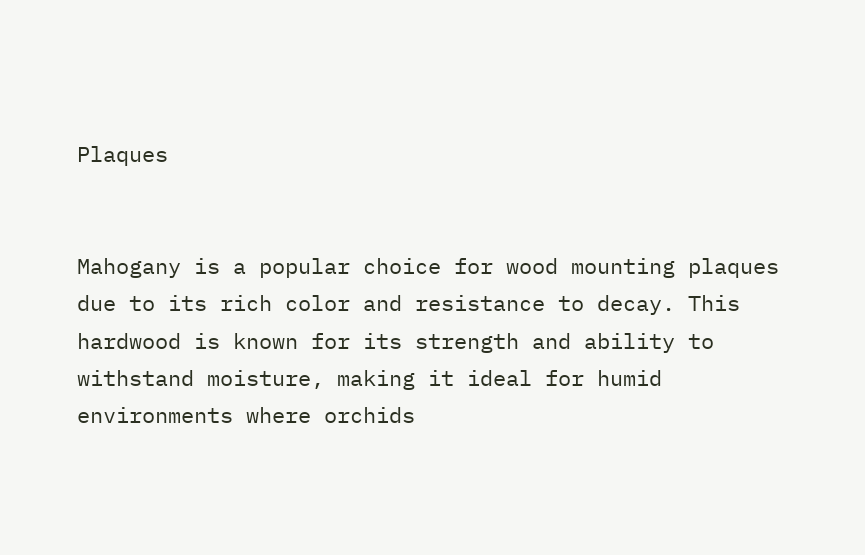Plaques


Mahogany is a popular choice for wood mounting plaques due to its rich color and resistance to decay. This hardwood is known for its strength and ability to withstand moisture, making it ideal for humid environments where orchids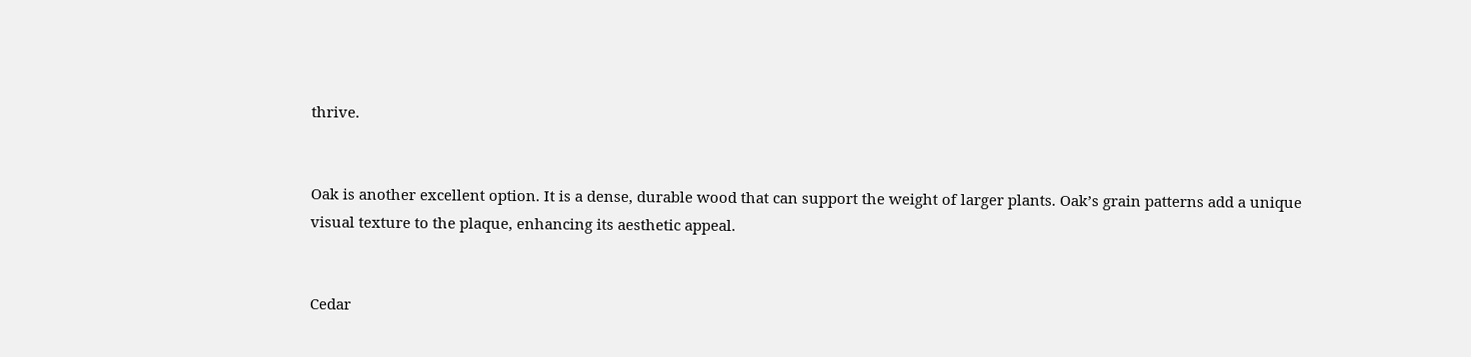thrive.


Oak is another excellent option. It is a dense, durable wood that can support the weight of larger plants. Oak’s grain patterns add a unique visual texture to the plaque, enhancing its aesthetic appeal.


Cedar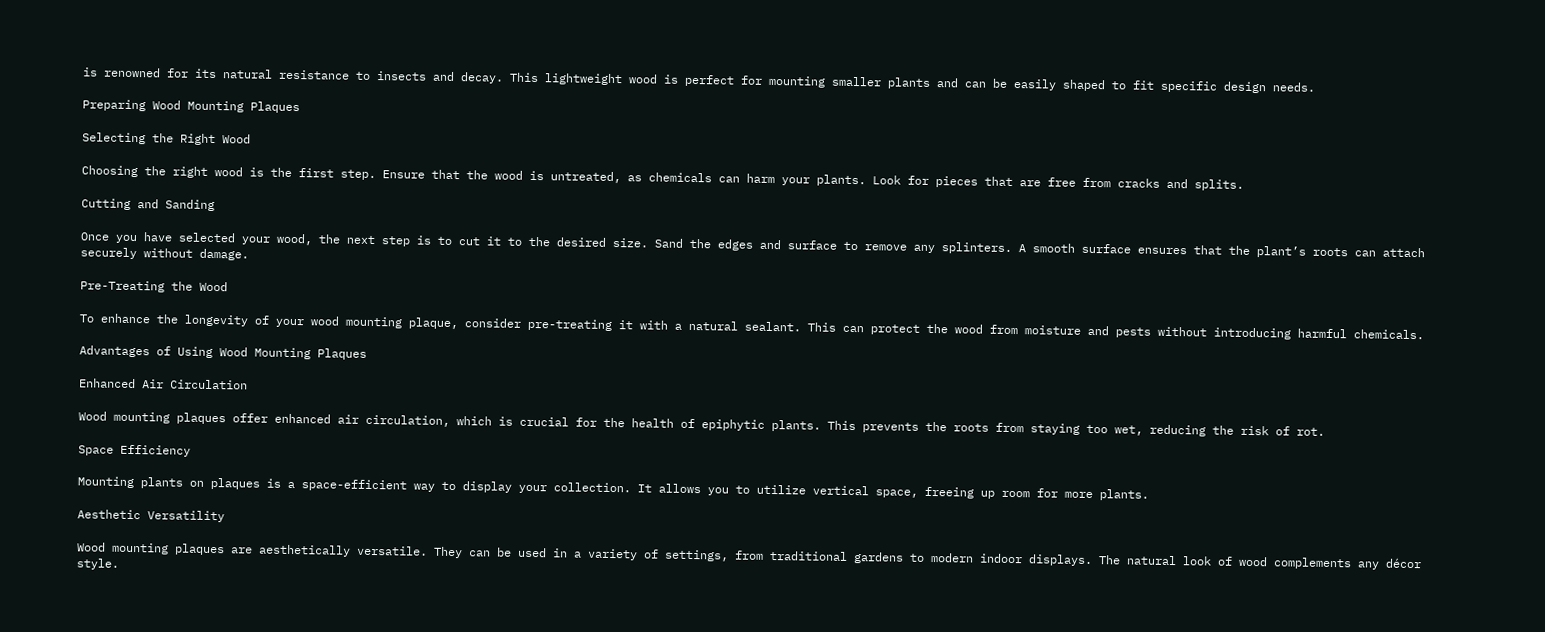is renowned for its natural resistance to insects and decay. This lightweight wood is perfect for mounting smaller plants and can be easily shaped to fit specific design needs.

Preparing Wood Mounting Plaques

Selecting the Right Wood

Choosing the right wood is the first step. Ensure that the wood is untreated, as chemicals can harm your plants. Look for pieces that are free from cracks and splits.

Cutting and Sanding

Once you have selected your wood, the next step is to cut it to the desired size. Sand the edges and surface to remove any splinters. A smooth surface ensures that the plant’s roots can attach securely without damage.

Pre-Treating the Wood

To enhance the longevity of your wood mounting plaque, consider pre-treating it with a natural sealant. This can protect the wood from moisture and pests without introducing harmful chemicals.

Advantages of Using Wood Mounting Plaques

Enhanced Air Circulation

Wood mounting plaques offer enhanced air circulation, which is crucial for the health of epiphytic plants. This prevents the roots from staying too wet, reducing the risk of rot.

Space Efficiency

Mounting plants on plaques is a space-efficient way to display your collection. It allows you to utilize vertical space, freeing up room for more plants.

Aesthetic Versatility

Wood mounting plaques are aesthetically versatile. They can be used in a variety of settings, from traditional gardens to modern indoor displays. The natural look of wood complements any décor style.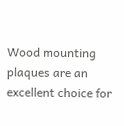Wood mounting plaques are an excellent choice for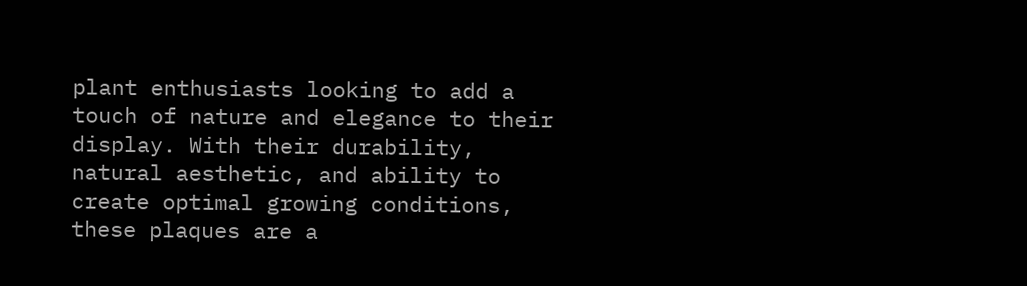plant enthusiasts looking to add a touch of nature and elegance to their display. With their durability, natural aesthetic, and ability to create optimal growing conditions, these plaques are a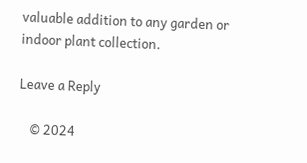valuable addition to any garden or indoor plant collection.

Leave a Reply

    © 2024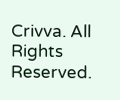Crivva. All Rights Reserved.